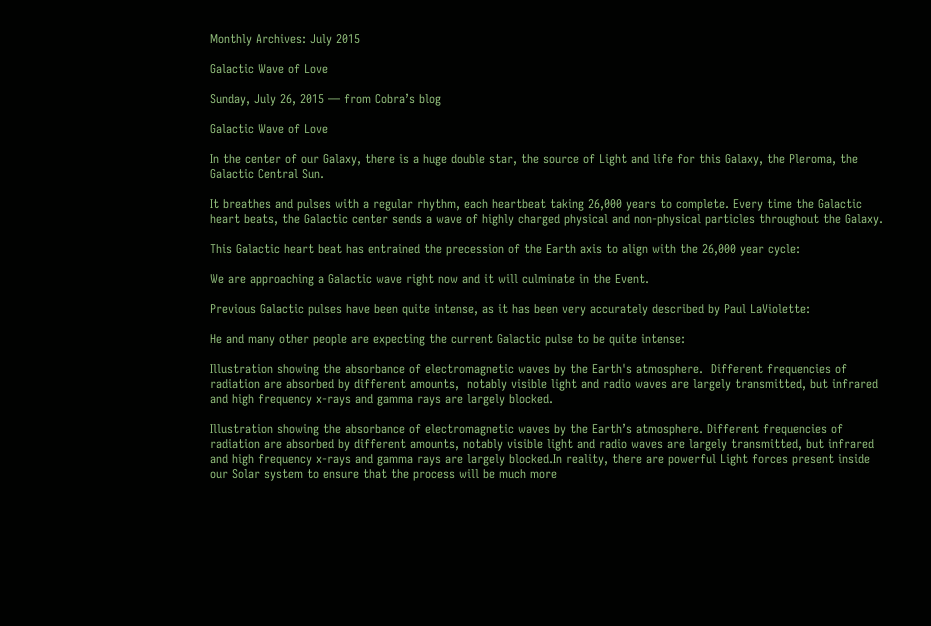Monthly Archives: July 2015

Galactic Wave of Love

Sunday, July 26, 2015 — from Cobra’s blog

Galactic Wave of Love

In the center of our Galaxy, there is a huge double star, the source of Light and life for this Galaxy, the Pleroma, the Galactic Central Sun.

It breathes and pulses with a regular rhythm, each heartbeat taking 26,000 years to complete. Every time the Galactic heart beats, the Galactic center sends a wave of highly charged physical and non-physical particles throughout the Galaxy.

This Galactic heart beat has entrained the precession of the Earth axis to align with the 26,000 year cycle:

We are approaching a Galactic wave right now and it will culminate in the Event.

Previous Galactic pulses have been quite intense, as it has been very accurately described by Paul LaViolette:

He and many other people are expecting the current Galactic pulse to be quite intense:

Illustration showing the absorbance of electromagnetic waves by the Earth's atmosphere.  Different frequencies of radiation are absorbed by different amounts,  notably visible light and radio waves are largely transmitted, but infrared and high frequency x-rays and gamma rays are largely blocked.

Illustration showing the absorbance of electromagnetic waves by the Earth’s atmosphere. Different frequencies of radiation are absorbed by different amounts, notably visible light and radio waves are largely transmitted, but infrared and high frequency x-rays and gamma rays are largely blocked.In reality, there are powerful Light forces present inside our Solar system to ensure that the process will be much more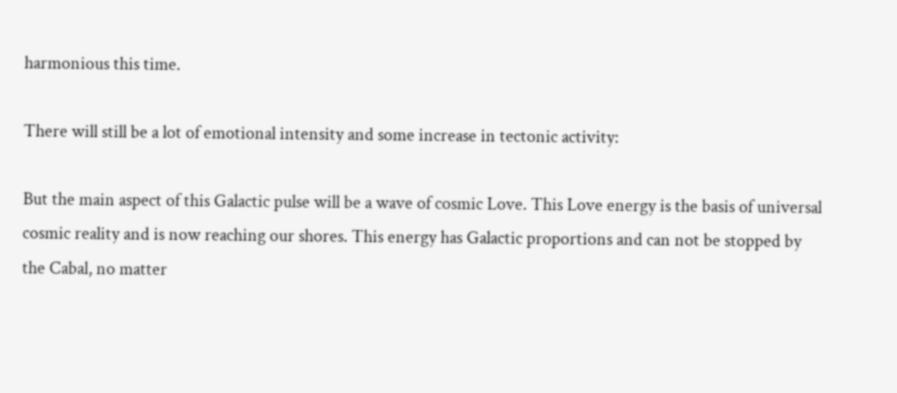harmonious this time.

There will still be a lot of emotional intensity and some increase in tectonic activity:

But the main aspect of this Galactic pulse will be a wave of cosmic Love. This Love energy is the basis of universal cosmic reality and is now reaching our shores. This energy has Galactic proportions and can not be stopped by the Cabal, no matter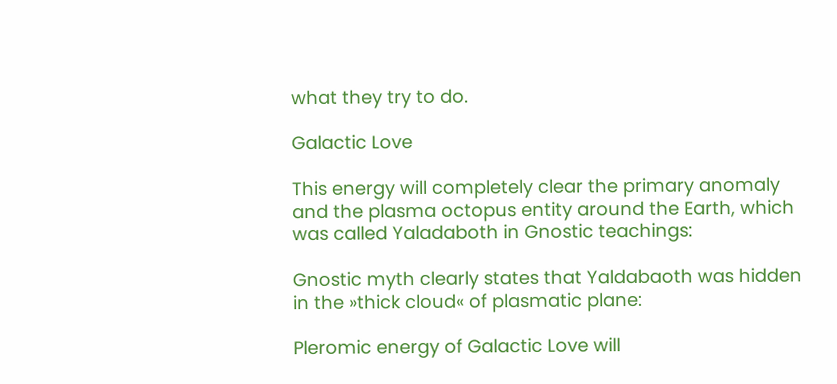what they try to do.

Galactic Love

This energy will completely clear the primary anomaly and the plasma octopus entity around the Earth, which was called Yaladaboth in Gnostic teachings:

Gnostic myth clearly states that Yaldabaoth was hidden in the »thick cloud« of plasmatic plane:

Pleromic energy of Galactic Love will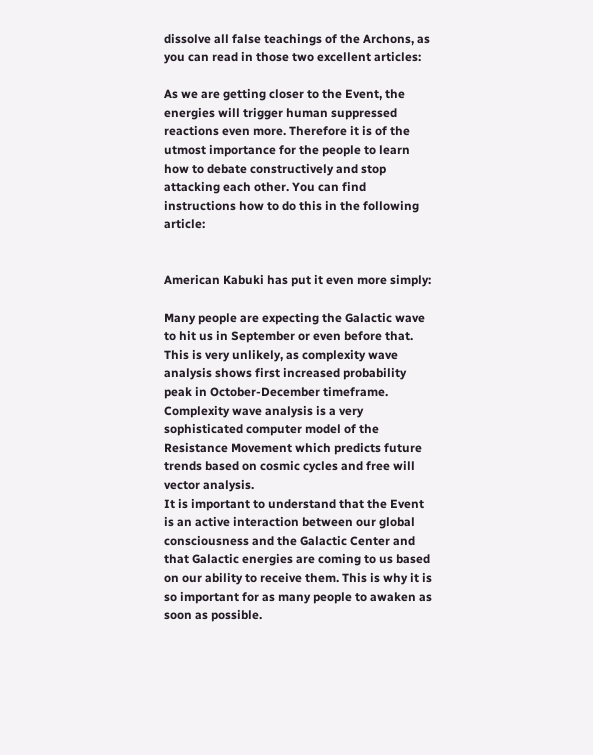dissolve all false teachings of the Archons, as you can read in those two excellent articles:

As we are getting closer to the Event, the energies will trigger human suppressed reactions even more. Therefore it is of the utmost importance for the people to learn how to debate constructively and stop attacking each other. You can find instructions how to do this in the following article:


American Kabuki has put it even more simply:

Many people are expecting the Galactic wave to hit us in September or even before that. This is very unlikely, as complexity wave analysis shows first increased probability peak in October-December timeframe. Complexity wave analysis is a very sophisticated computer model of the Resistance Movement which predicts future trends based on cosmic cycles and free will vector analysis.
It is important to understand that the Event is an active interaction between our global consciousness and the Galactic Center and that Galactic energies are coming to us based on our ability to receive them. This is why it is so important for as many people to awaken as soon as possible.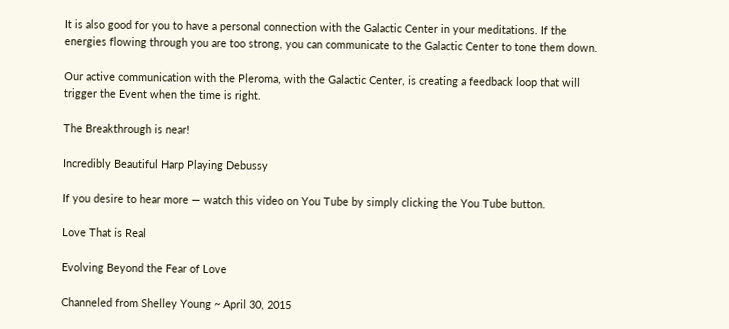It is also good for you to have a personal connection with the Galactic Center in your meditations. If the energies flowing through you are too strong, you can communicate to the Galactic Center to tone them down.

Our active communication with the Pleroma, with the Galactic Center, is creating a feedback loop that will trigger the Event when the time is right.

The Breakthrough is near!

Incredibly Beautiful Harp Playing Debussy

If you desire to hear more — watch this video on You Tube by simply clicking the You Tube button.

Love That is Real

Evolving Beyond the Fear of Love

Channeled from Shelley Young ~ April 30, 2015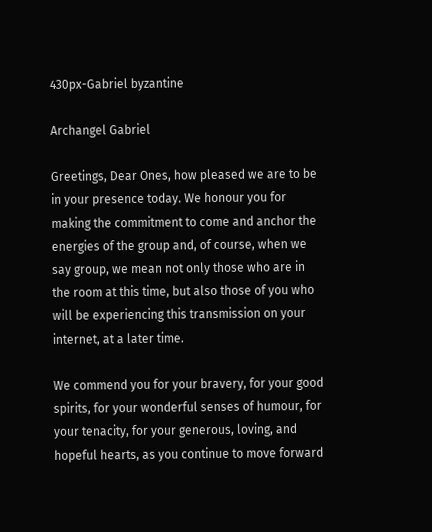430px-Gabriel byzantine

Archangel Gabriel

Greetings, Dear Ones, how pleased we are to be in your presence today. We honour you for making the commitment to come and anchor the energies of the group and, of course, when we say group, we mean not only those who are in the room at this time, but also those of you who will be experiencing this transmission on your internet, at a later time.

We commend you for your bravery, for your good spirits, for your wonderful senses of humour, for your tenacity, for your generous, loving, and hopeful hearts, as you continue to move forward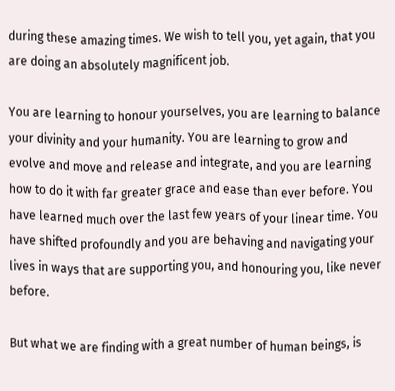during these amazing times. We wish to tell you, yet again, that you are doing an absolutely magnificent job.

You are learning to honour yourselves, you are learning to balance your divinity and your humanity. You are learning to grow and evolve and move and release and integrate, and you are learning how to do it with far greater grace and ease than ever before. You have learned much over the last few years of your linear time. You have shifted profoundly and you are behaving and navigating your lives in ways that are supporting you, and honouring you, like never before.

But what we are finding with a great number of human beings, is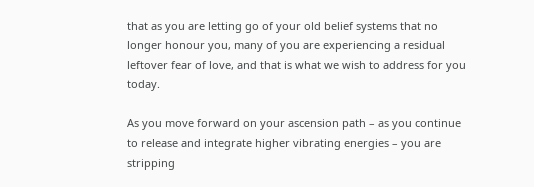that as you are letting go of your old belief systems that no longer honour you, many of you are experiencing a residual leftover fear of love, and that is what we wish to address for you today.

As you move forward on your ascension path – as you continue to release and integrate higher vibrating energies – you are stripping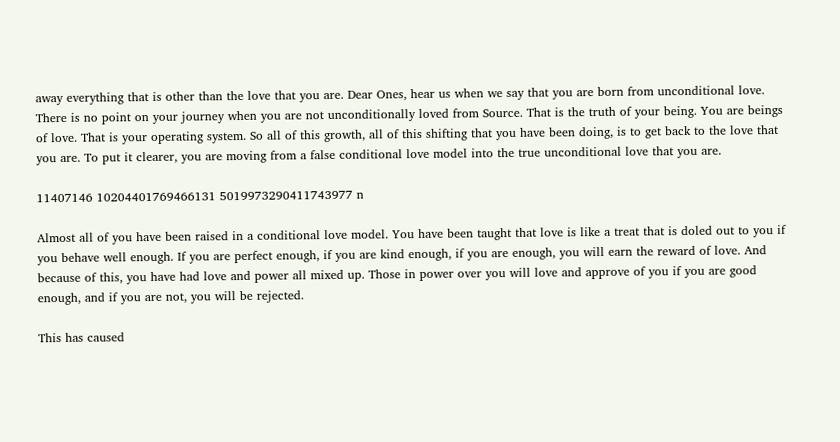away everything that is other than the love that you are. Dear Ones, hear us when we say that you are born from unconditional love. There is no point on your journey when you are not unconditionally loved from Source. That is the truth of your being. You are beings of love. That is your operating system. So all of this growth, all of this shifting that you have been doing, is to get back to the love that you are. To put it clearer, you are moving from a false conditional love model into the true unconditional love that you are.

11407146 10204401769466131 5019973290411743977 n

Almost all of you have been raised in a conditional love model. You have been taught that love is like a treat that is doled out to you if you behave well enough. If you are perfect enough, if you are kind enough, if you are enough, you will earn the reward of love. And because of this, you have had love and power all mixed up. Those in power over you will love and approve of you if you are good enough, and if you are not, you will be rejected.

This has caused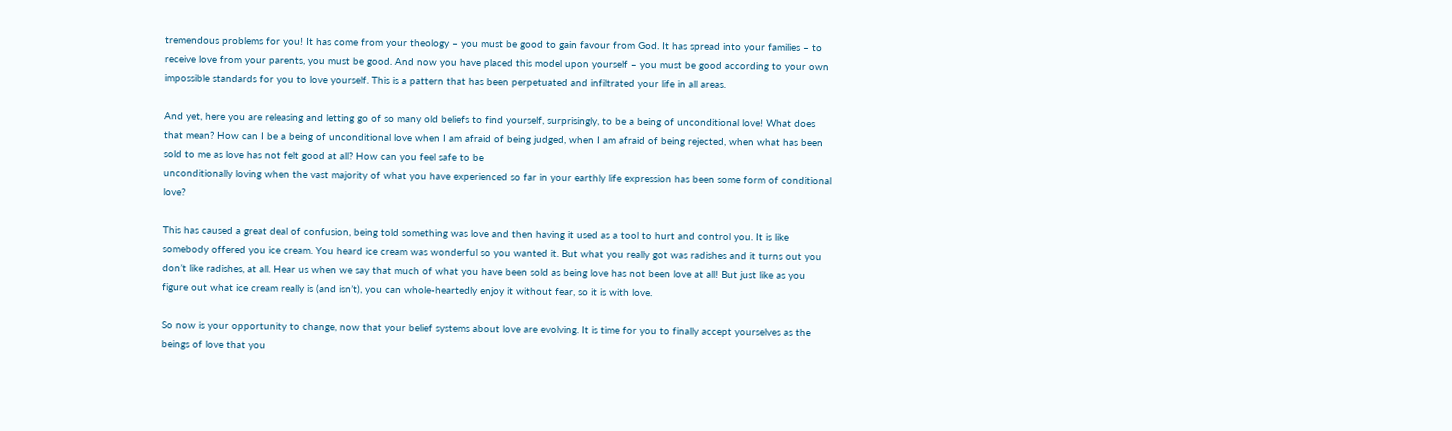tremendous problems for you! It has come from your theology – you must be good to gain favour from God. It has spread into your families – to receive love from your parents, you must be good. And now you have placed this model upon yourself – you must be good according to your own impossible standards for you to love yourself. This is a pattern that has been perpetuated and infiltrated your life in all areas.

And yet, here you are releasing and letting go of so many old beliefs to find yourself, surprisingly, to be a being of unconditional love! What does that mean? How can I be a being of unconditional love when I am afraid of being judged, when I am afraid of being rejected, when what has been sold to me as love has not felt good at all? How can you feel safe to be
unconditionally loving when the vast majority of what you have experienced so far in your earthly life expression has been some form of conditional love?

This has caused a great deal of confusion, being told something was love and then having it used as a tool to hurt and control you. It is like somebody offered you ice cream. You heard ice cream was wonderful so you wanted it. But what you really got was radishes and it turns out you don’t like radishes, at all. Hear us when we say that much of what you have been sold as being love has not been love at all! But just like as you figure out what ice cream really is (and isn’t), you can whole-heartedly enjoy it without fear, so it is with love.

So now is your opportunity to change, now that your belief systems about love are evolving. It is time for you to finally accept yourselves as the beings of love that you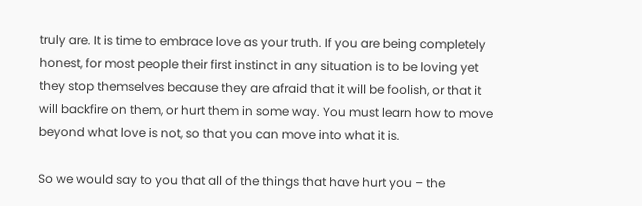truly are. It is time to embrace love as your truth. If you are being completely honest, for most people their first instinct in any situation is to be loving yet they stop themselves because they are afraid that it will be foolish, or that it will backfire on them, or hurt them in some way. You must learn how to move beyond what love is not, so that you can move into what it is.

So we would say to you that all of the things that have hurt you – the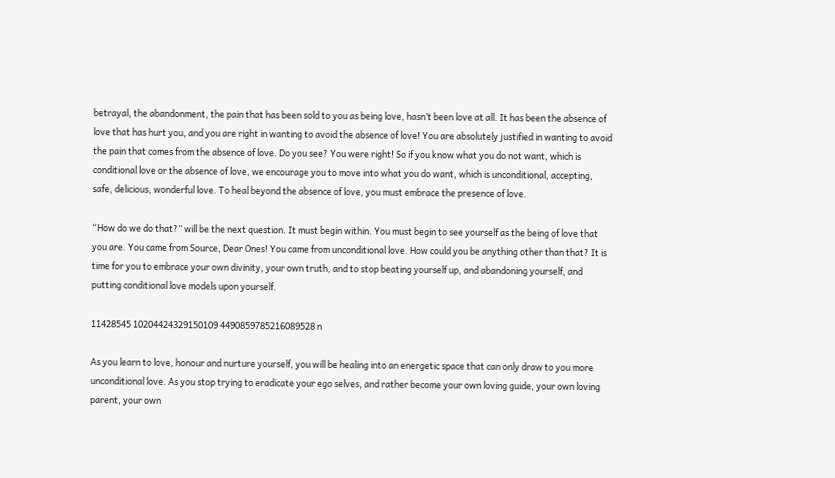betrayal, the abandonment, the pain that has been sold to you as being love, hasn’t been love at all. It has been the absence of love that has hurt you, and you are right in wanting to avoid the absence of love! You are absolutely justified in wanting to avoid the pain that comes from the absence of love. Do you see? You were right! So if you know what you do not want, which is conditional love or the absence of love, we encourage you to move into what you do want, which is unconditional, accepting, safe, delicious, wonderful love. To heal beyond the absence of love, you must embrace the presence of love.

“How do we do that?” will be the next question. It must begin within. You must begin to see yourself as the being of love that you are. You came from Source, Dear Ones! You came from unconditional love. How could you be anything other than that? It is time for you to embrace your own divinity, your own truth, and to stop beating yourself up, and abandoning yourself, and putting conditional love models upon yourself.

11428545 10204424329150109 4490859785216089528 n

As you learn to love, honour and nurture yourself, you will be healing into an energetic space that can only draw to you more unconditional love. As you stop trying to eradicate your ego selves, and rather become your own loving guide, your own loving parent, your own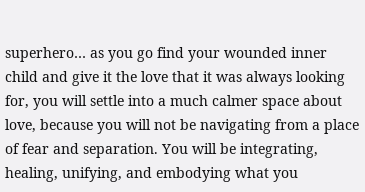superhero… as you go find your wounded inner child and give it the love that it was always looking for, you will settle into a much calmer space about love, because you will not be navigating from a place of fear and separation. You will be integrating, healing, unifying, and embodying what you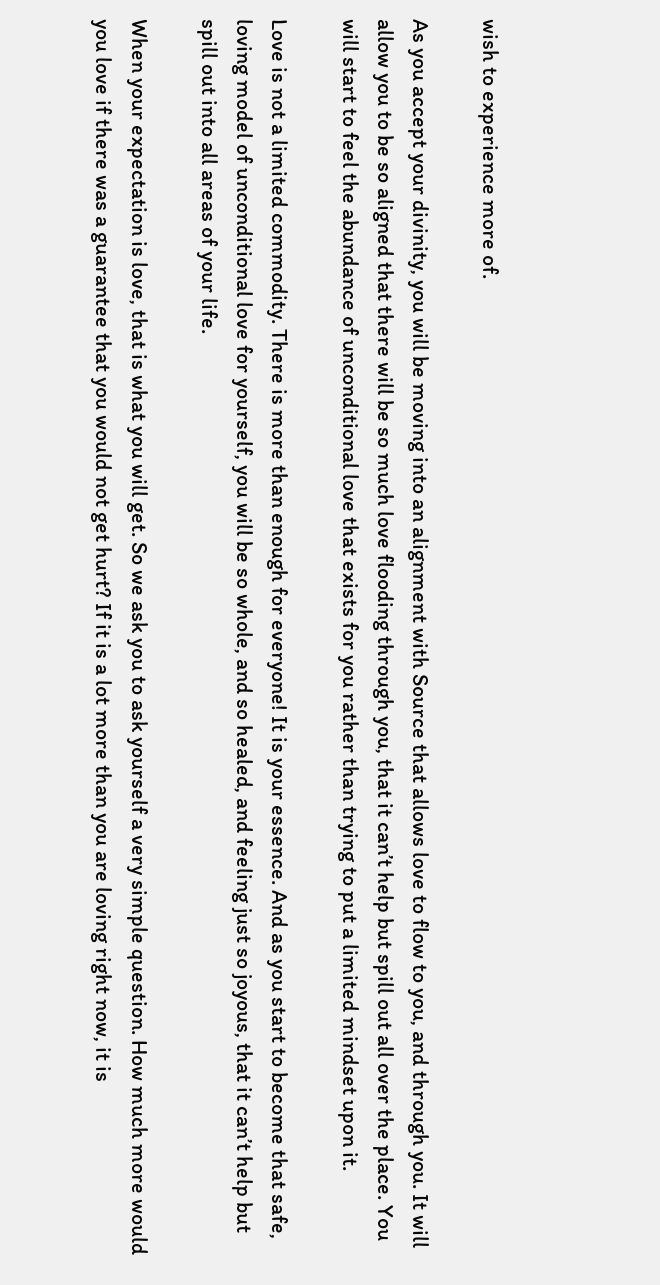wish to experience more of.

As you accept your divinity, you will be moving into an alignment with Source that allows love to flow to you, and through you. It will allow you to be so aligned that there will be so much love flooding through you, that it can’t help but spill out all over the place. You will start to feel the abundance of unconditional love that exists for you rather than trying to put a limited mindset upon it.

Love is not a limited commodity. There is more than enough for everyone! It is your essence. And as you start to become that safe, loving model of unconditional love for yourself, you will be so whole, and so healed, and feeling just so joyous, that it can’t help but spill out into all areas of your life.

When your expectation is love, that is what you will get. So we ask you to ask yourself a very simple question. How much more would you love if there was a guarantee that you would not get hurt? If it is a lot more than you are loving right now, it is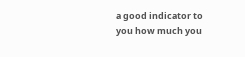a good indicator to you how much you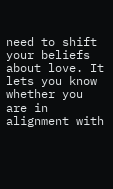need to shift your beliefs about love. It lets you know whether you are in alignment with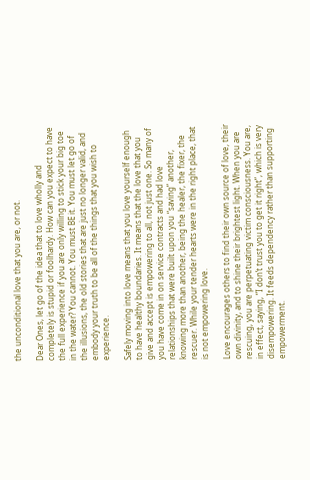the unconditional love that you are, or not.

Dear Ones, let go of the idea that to love wholly and completely is stupid or foolhardy. How can you expect to have the full experience if you are only willing to stick your big toe in the water? You cannot. You must BE it. You must let go of the illusions, the old stories that are just no longer valid, and embody your truth to be all of the things that you wish to experience.

Safely moving into love means that you love yourself enough to have healthy boundaries. It means that the love that you give and accept is empowering to all, not just one. So many of you have come in on service contracts and had love relationships that were built upon you “saving” another, knowing more than another, being the healer, the fixer, the rescuer. While your tender hearts were in the right place, that is not empowering love.

Love encourages others to find their own source of love, their own divinity, and to shine their brightest light. When you are rescuing, you are perpetuating victim consciousness. You are, in effect, saying, “I don’t trust you to get it right”, which is very disempowering. It feeds dependency rather than supporting empowerment.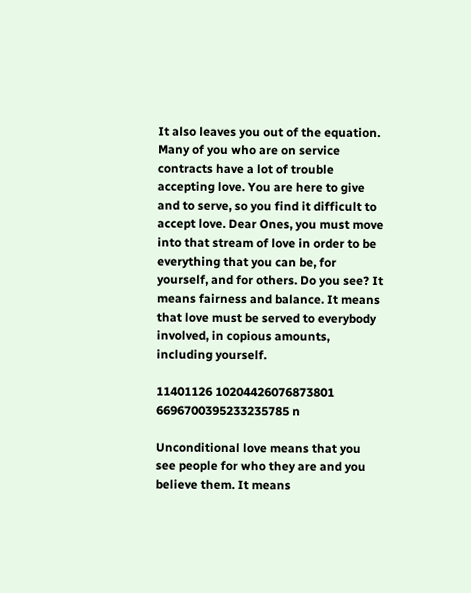It also leaves you out of the equation. Many of you who are on service contracts have a lot of trouble accepting love. You are here to give and to serve, so you find it difficult to accept love. Dear Ones, you must move into that stream of love in order to be everything that you can be, for yourself, and for others. Do you see? It means fairness and balance. It means that love must be served to everybody involved, in copious amounts, including yourself.

11401126 10204426076873801 6696700395233235785 n

Unconditional love means that you see people for who they are and you believe them. It means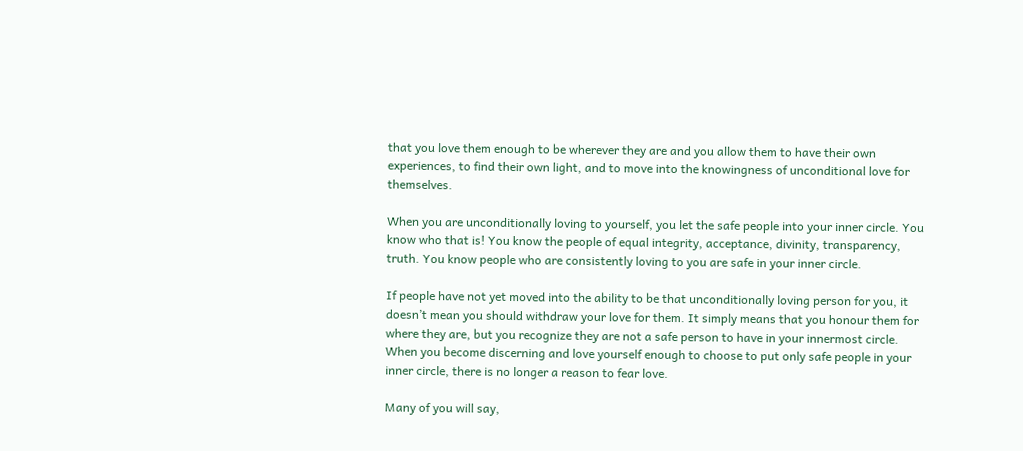that you love them enough to be wherever they are and you allow them to have their own experiences, to find their own light, and to move into the knowingness of unconditional love for themselves.

When you are unconditionally loving to yourself, you let the safe people into your inner circle. You know who that is! You know the people of equal integrity, acceptance, divinity, transparency, truth. You know people who are consistently loving to you are safe in your inner circle.

If people have not yet moved into the ability to be that unconditionally loving person for you, it doesn’t mean you should withdraw your love for them. It simply means that you honour them for where they are, but you recognize they are not a safe person to have in your innermost circle. When you become discerning and love yourself enough to choose to put only safe people in your inner circle, there is no longer a reason to fear love.

Many of you will say,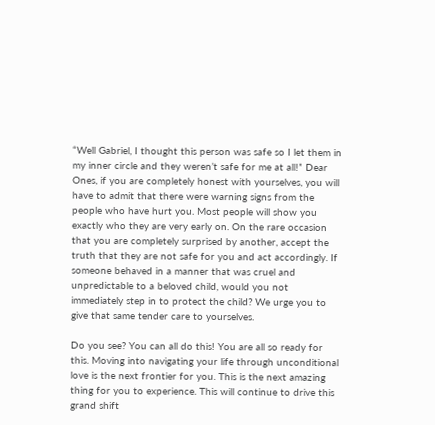“Well Gabriel, I thought this person was safe so I let them in my inner circle and they weren’t safe for me at all!” Dear Ones, if you are completely honest with yourselves, you will have to admit that there were warning signs from the people who have hurt you. Most people will show you exactly who they are very early on. On the rare occasion that you are completely surprised by another, accept the truth that they are not safe for you and act accordingly. If someone behaved in a manner that was cruel and unpredictable to a beloved child, would you not immediately step in to protect the child? We urge you to give that same tender care to yourselves.

Do you see? You can all do this! You are all so ready for this. Moving into navigating your life through unconditional love is the next frontier for you. This is the next amazing thing for you to experience. This will continue to drive this grand shift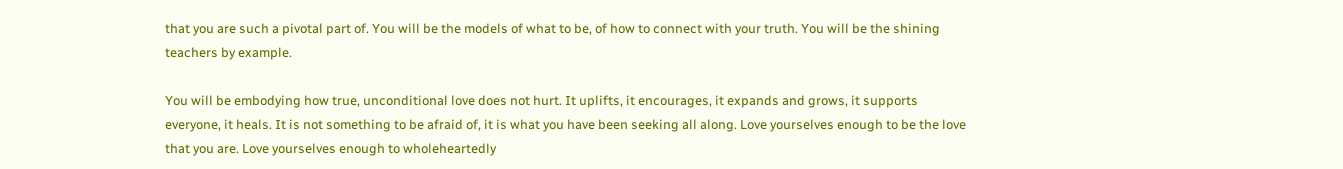that you are such a pivotal part of. You will be the models of what to be, of how to connect with your truth. You will be the shining teachers by example.

You will be embodying how true, unconditional love does not hurt. It uplifts, it encourages, it expands and grows, it supports everyone, it heals. It is not something to be afraid of, it is what you have been seeking all along. Love yourselves enough to be the love that you are. Love yourselves enough to wholeheartedly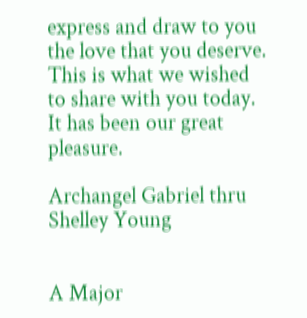express and draw to you the love that you deserve. This is what we wished to share with you today. It has been our great pleasure.

Archangel Gabriel thru Shelley Young


A Major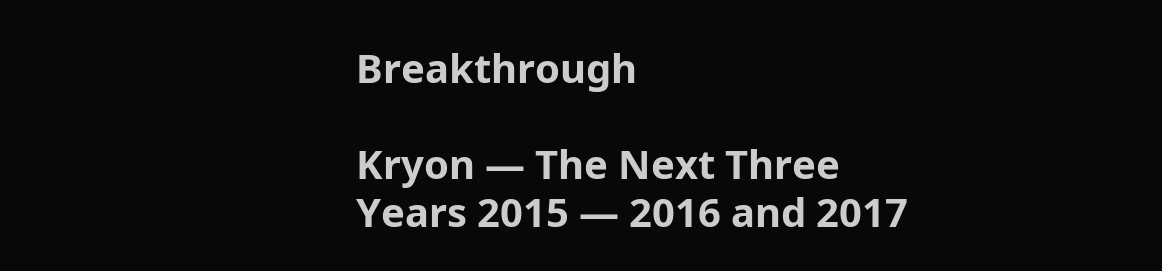Breakthrough

Kryon — The Next Three Years 2015 — 2016 and 2017